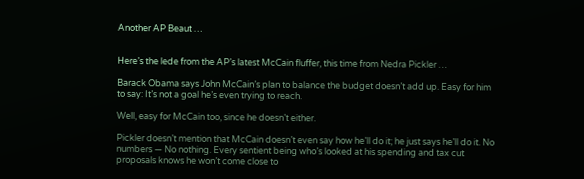Another AP Beaut …


Here’s the lede from the AP’s latest McCain fluffer, this time from Nedra Pickler …

Barack Obama says John McCain’s plan to balance the budget doesn’t add up. Easy for him to say: It’s not a goal he’s even trying to reach.

Well, easy for McCain too, since he doesn’t either.

Pickler doesn’t mention that McCain doesn’t even say how he’ll do it; he just says he’ll do it. No numbers — No nothing. Every sentient being who’s looked at his spending and tax cut proposals knows he won’t come close to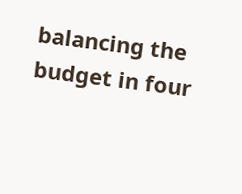balancing the budget in four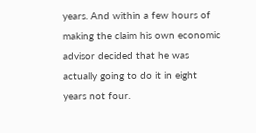years. And within a few hours of making the claim his own economic advisor decided that he was actually going to do it in eight years not four.